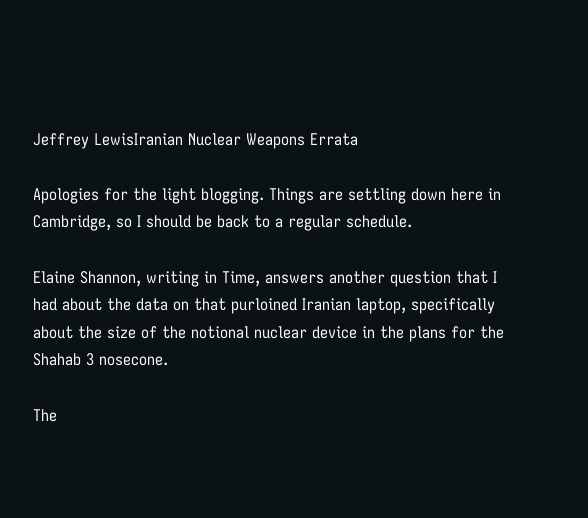Jeffrey LewisIranian Nuclear Weapons Errata

Apologies for the light blogging. Things are settling down here in Cambridge, so I should be back to a regular schedule.

Elaine Shannon, writing in Time, answers another question that I had about the data on that purloined Iranian laptop, specifically about the size of the notional nuclear device in the plans for the Shahab 3 nosecone.

The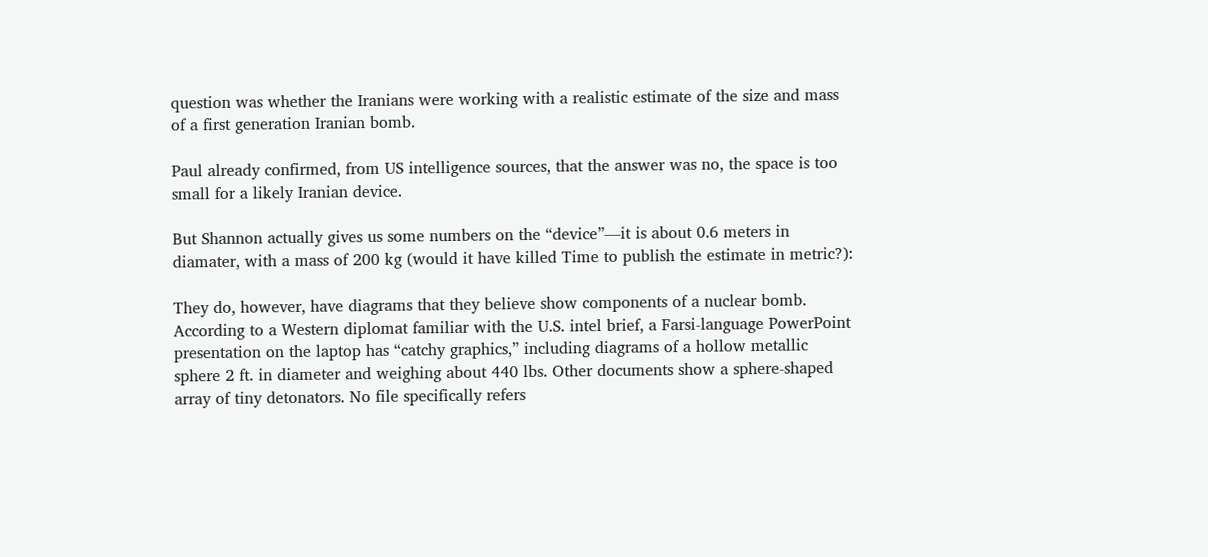question was whether the Iranians were working with a realistic estimate of the size and mass of a first generation Iranian bomb.

Paul already confirmed, from US intelligence sources, that the answer was no, the space is too small for a likely Iranian device.

But Shannon actually gives us some numbers on the “device”—it is about 0.6 meters in diamater, with a mass of 200 kg (would it have killed Time to publish the estimate in metric?):

They do, however, have diagrams that they believe show components of a nuclear bomb. According to a Western diplomat familiar with the U.S. intel brief, a Farsi-language PowerPoint presentation on the laptop has “catchy graphics,” including diagrams of a hollow metallic sphere 2 ft. in diameter and weighing about 440 lbs. Other documents show a sphere-shaped array of tiny detonators. No file specifically refers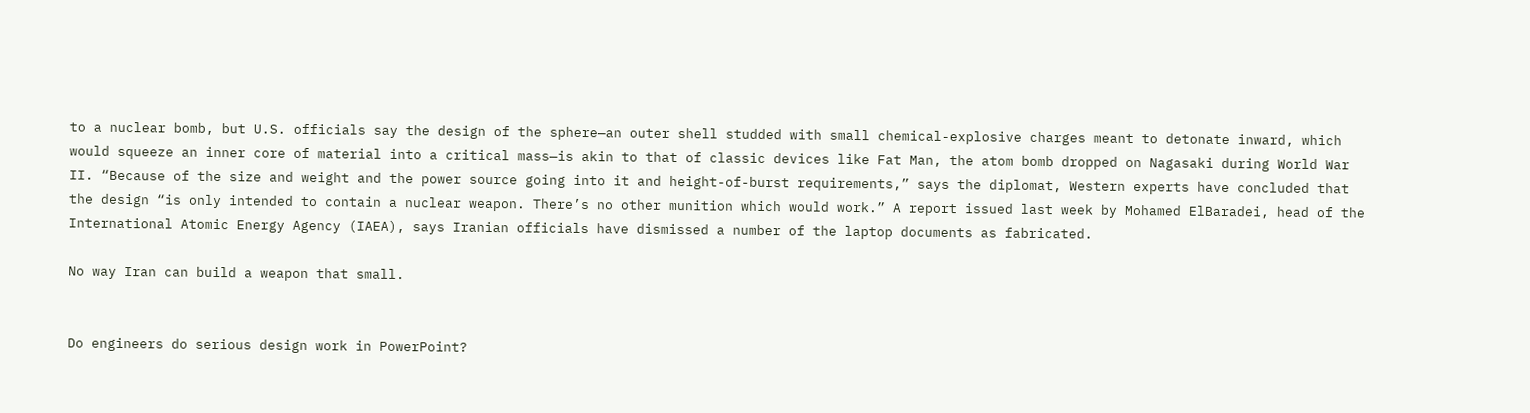to a nuclear bomb, but U.S. officials say the design of the sphere—an outer shell studded with small chemical-explosive charges meant to detonate inward, which would squeeze an inner core of material into a critical mass—is akin to that of classic devices like Fat Man, the atom bomb dropped on Nagasaki during World War II. “Because of the size and weight and the power source going into it and height-of-burst requirements,” says the diplomat, Western experts have concluded that the design “is only intended to contain a nuclear weapon. There’s no other munition which would work.” A report issued last week by Mohamed ElBaradei, head of the International Atomic Energy Agency (IAEA), says Iranian officials have dismissed a number of the laptop documents as fabricated.

No way Iran can build a weapon that small.


Do engineers do serious design work in PowerPoint?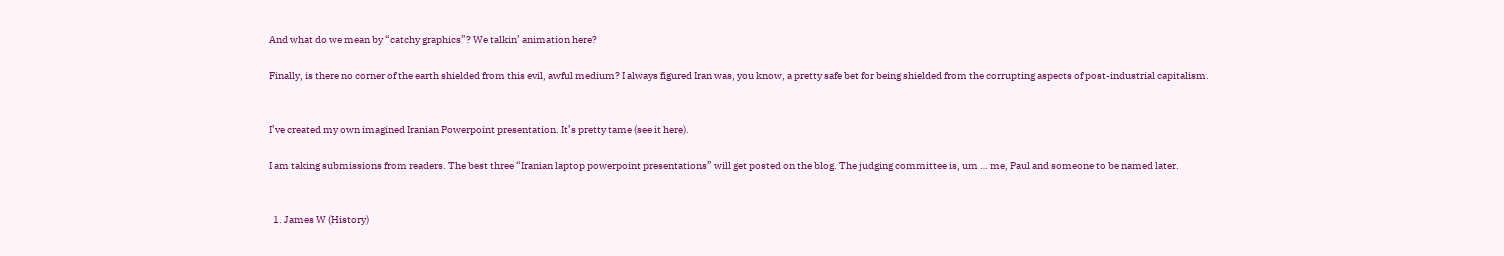And what do we mean by “catchy graphics”? We talkin’ animation here?

Finally, is there no corner of the earth shielded from this evil, awful medium? I always figured Iran was, you know, a pretty safe bet for being shielded from the corrupting aspects of post-industrial capitalism.


I’ve created my own imagined Iranian Powerpoint presentation. It’s pretty tame (see it here).

I am taking submissions from readers. The best three “Iranian laptop powerpoint presentations” will get posted on the blog. The judging committee is, um … me, Paul and someone to be named later.


  1. James W (History)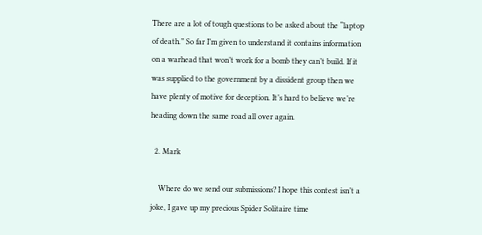There are a lot of tough questions to be asked about the “laptop of death.” So far I’m given to understand it contains information on a warhead that won’t work for a bomb they can’t build. If it was supplied to the government by a dissident group then we have plenty of motive for deception. It’s hard to believe we’re heading down the same road all over again.

  2. Mark

    Where do we send our submissions? I hope this contest isn’t a joke, I gave up my precious Spider Solitaire time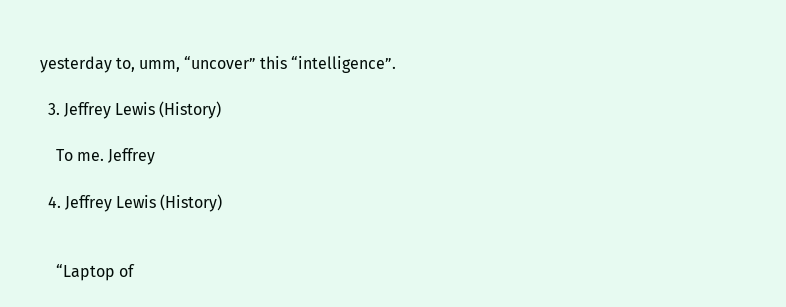yesterday to, umm, “uncover” this “intelligence”.

  3. Jeffrey Lewis (History)

    To me. Jeffrey

  4. Jeffrey Lewis (History)


    “Laptop of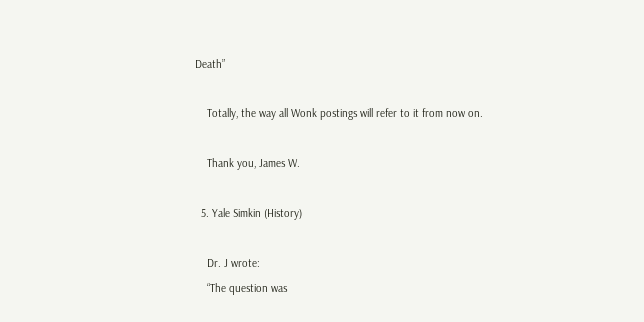Death”

    Totally, the way all Wonk postings will refer to it from now on.

    Thank you, James W.

  5. Yale Simkin (History)

    Dr. J wrote:
    “The question was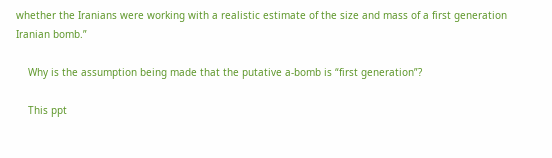whether the Iranians were working with a realistic estimate of the size and mass of a first generation Iranian bomb.”

    Why is the assumption being made that the putative a-bomb is “first generation”?

    This ppt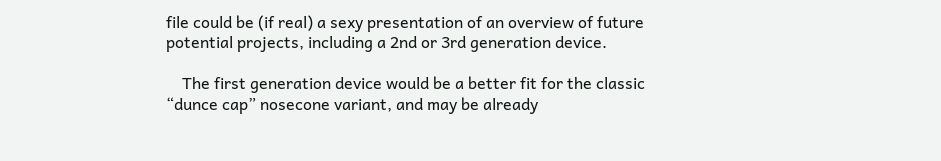file could be (if real) a sexy presentation of an overview of future potential projects, including a 2nd or 3rd generation device.

    The first generation device would be a better fit for the classic “dunce cap” nosecone variant, and may be already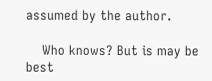assumed by the author.

    Who knows? But is may be best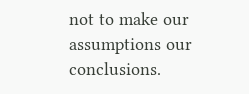not to make our assumptions our conclusions.